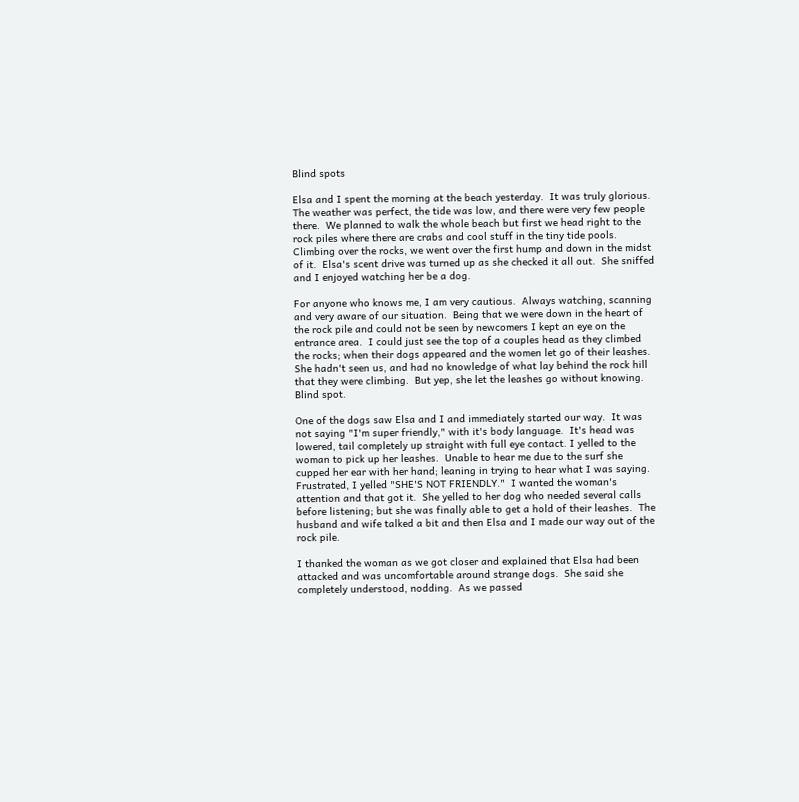Blind spots

Elsa and I spent the morning at the beach yesterday.  It was truly glorious.  The weather was perfect, the tide was low, and there were very few people there.  We planned to walk the whole beach but first we head right to the rock piles where there are crabs and cool stuff in the tiny tide pools.  Climbing over the rocks, we went over the first hump and down in the midst of it.  Elsa's scent drive was turned up as she checked it all out.  She sniffed and I enjoyed watching her be a dog.

For anyone who knows me, I am very cautious.  Always watching, scanning and very aware of our situation.  Being that we were down in the heart of the rock pile and could not be seen by newcomers I kept an eye on the entrance area.  I could just see the top of a couples head as they climbed the rocks; when their dogs appeared and the women let go of their leashes.  She hadn't seen us, and had no knowledge of what lay behind the rock hill that they were climbing.  But yep, she let the leashes go without knowing.  Blind spot.

One of the dogs saw Elsa and I and immediately started our way.  It was not saying "I'm super friendly," with it's body language.  It's head was lowered, tail completely up straight with full eye contact. I yelled to the woman to pick up her leashes.  Unable to hear me due to the surf she cupped her ear with her hand; leaning in trying to hear what I was saying.  Frustrated, I yelled "SHE'S NOT FRIENDLY."  I wanted the woman's attention and that got it.  She yelled to her dog who needed several calls before listening; but she was finally able to get a hold of their leashes.  The husband and wife talked a bit and then Elsa and I made our way out of the rock pile.

I thanked the woman as we got closer and explained that Elsa had been attacked and was uncomfortable around strange dogs.  She said she completely understood, nodding.  As we passed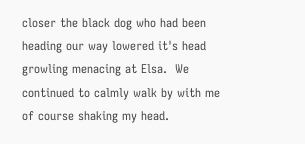closer the black dog who had been heading our way lowered it's head growling menacing at Elsa.  We continued to calmly walk by with me of course shaking my head.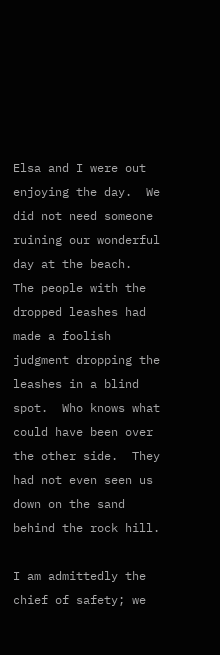Elsa and I were out enjoying the day.  We did not need someone ruining our wonderful day at the beach.  The people with the dropped leashes had made a foolish judgment dropping the leashes in a blind spot.  Who knows what could have been over the other side.  They had not even seen us down on the sand behind the rock hill.

I am admittedly the chief of safety; we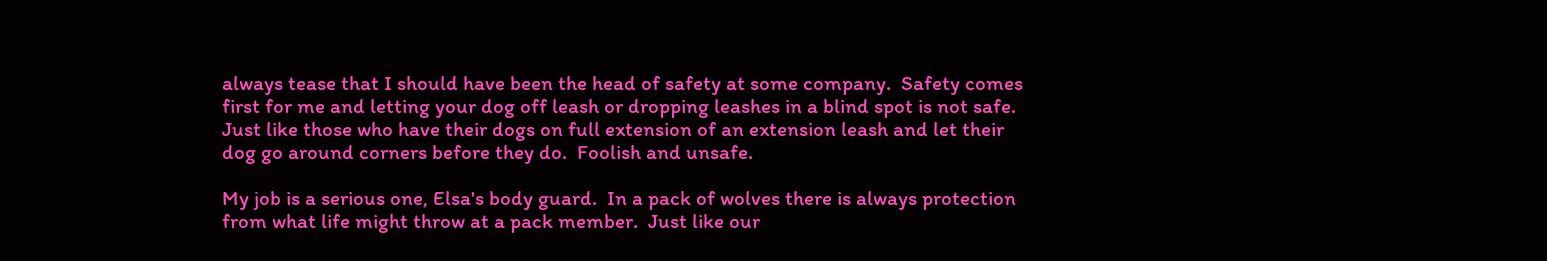always tease that I should have been the head of safety at some company.  Safety comes first for me and letting your dog off leash or dropping leashes in a blind spot is not safe.  Just like those who have their dogs on full extension of an extension leash and let their dog go around corners before they do.  Foolish and unsafe.

My job is a serious one, Elsa's body guard.  In a pack of wolves there is always protection from what life might throw at a pack member.  Just like our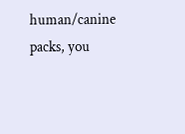human/canine packs, you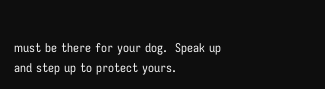must be there for your dog.  Speak up and step up to protect yours.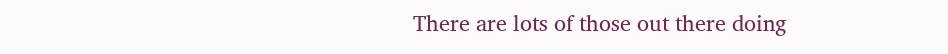There are lots of those out there doing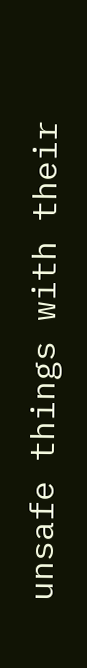unsafe things with their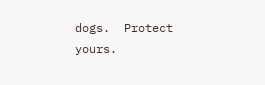dogs.  Protect yours.